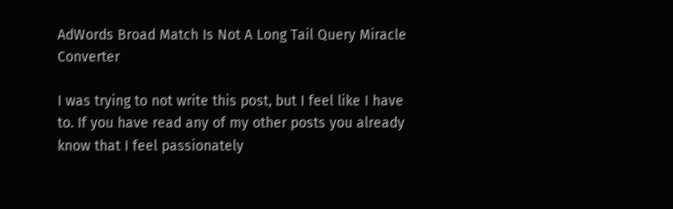AdWords Broad Match Is Not A Long Tail Query Miracle Converter

I was trying to not write this post, but I feel like I have to. If you have read any of my other posts you already know that I feel passionately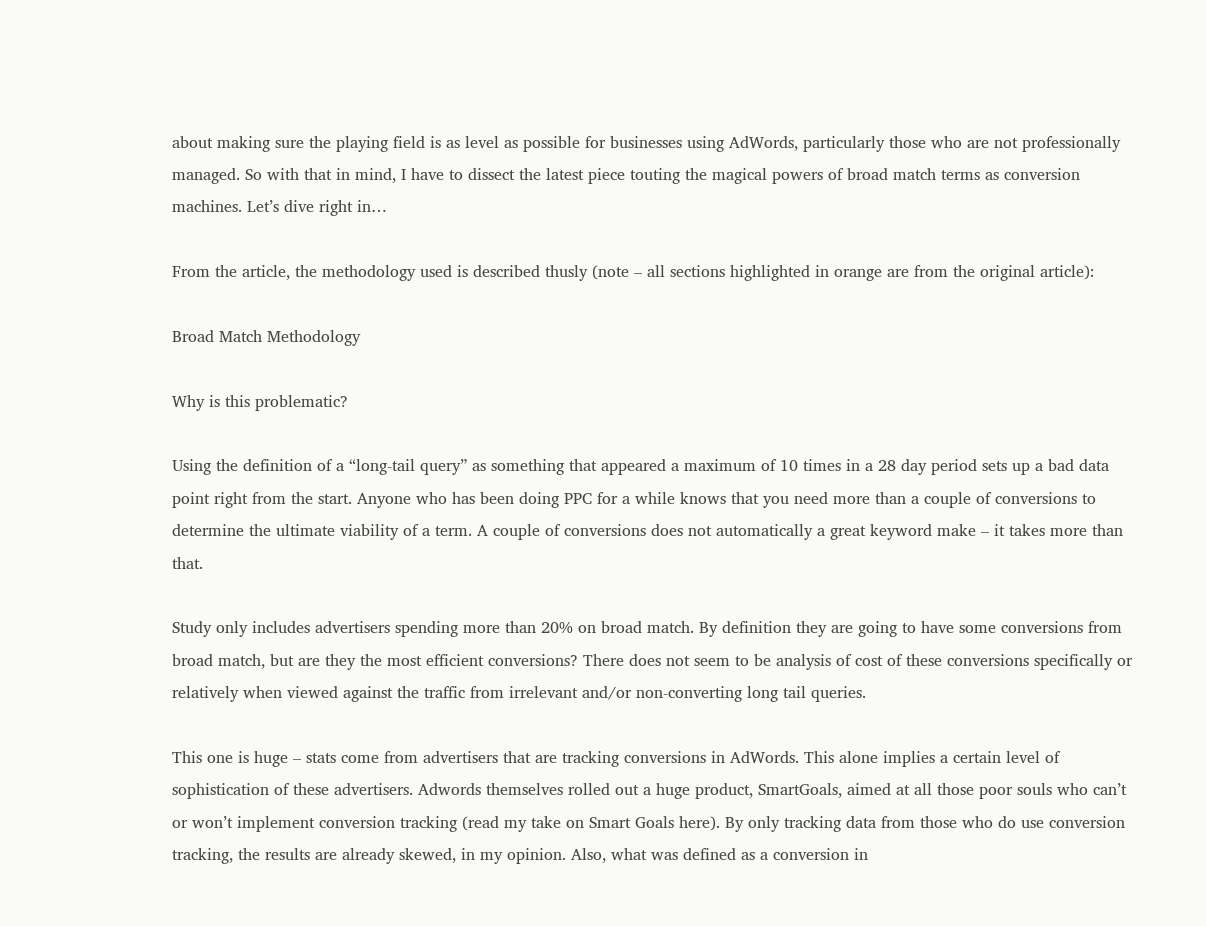about making sure the playing field is as level as possible for businesses using AdWords, particularly those who are not professionally managed. So with that in mind, I have to dissect the latest piece touting the magical powers of broad match terms as conversion machines. Let’s dive right in…

From the article, the methodology used is described thusly (note – all sections highlighted in orange are from the original article):

Broad Match Methodology

Why is this problematic?

Using the definition of a “long-tail query” as something that appeared a maximum of 10 times in a 28 day period sets up a bad data point right from the start. Anyone who has been doing PPC for a while knows that you need more than a couple of conversions to determine the ultimate viability of a term. A couple of conversions does not automatically a great keyword make – it takes more than that.

Study only includes advertisers spending more than 20% on broad match. By definition they are going to have some conversions from broad match, but are they the most efficient conversions? There does not seem to be analysis of cost of these conversions specifically or relatively when viewed against the traffic from irrelevant and/or non-converting long tail queries.

This one is huge – stats come from advertisers that are tracking conversions in AdWords. This alone implies a certain level of sophistication of these advertisers. Adwords themselves rolled out a huge product, SmartGoals, aimed at all those poor souls who can’t or won’t implement conversion tracking (read my take on Smart Goals here). By only tracking data from those who do use conversion tracking, the results are already skewed, in my opinion. Also, what was defined as a conversion in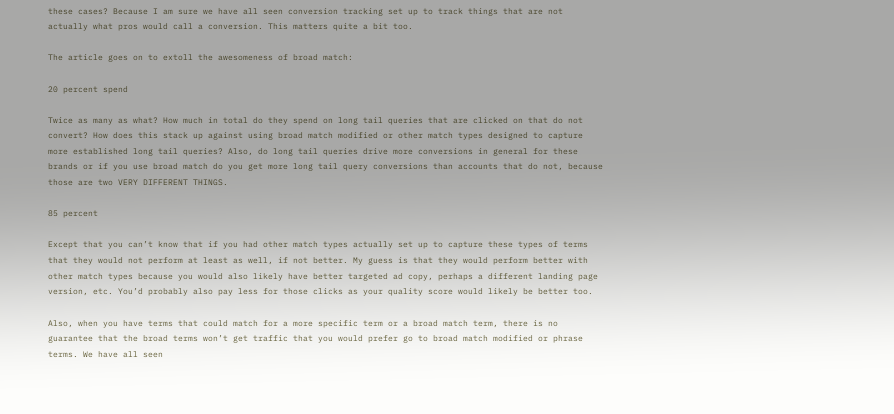these cases? Because I am sure we have all seen conversion tracking set up to track things that are not actually what pros would call a conversion. This matters quite a bit too.

The article goes on to extoll the awesomeness of broad match:

20 percent spend

Twice as many as what? How much in total do they spend on long tail queries that are clicked on that do not convert? How does this stack up against using broad match modified or other match types designed to capture more established long tail queries? Also, do long tail queries drive more conversions in general for these brands or if you use broad match do you get more long tail query conversions than accounts that do not, because those are two VERY DIFFERENT THINGS.

85 percent

Except that you can’t know that if you had other match types actually set up to capture these types of terms that they would not perform at least as well, if not better. My guess is that they would perform better with other match types because you would also likely have better targeted ad copy, perhaps a different landing page version, etc. You’d probably also pay less for those clicks as your quality score would likely be better too.

Also, when you have terms that could match for a more specific term or a broad match term, there is no guarantee that the broad terms won’t get traffic that you would prefer go to broad match modified or phrase terms. We have all seen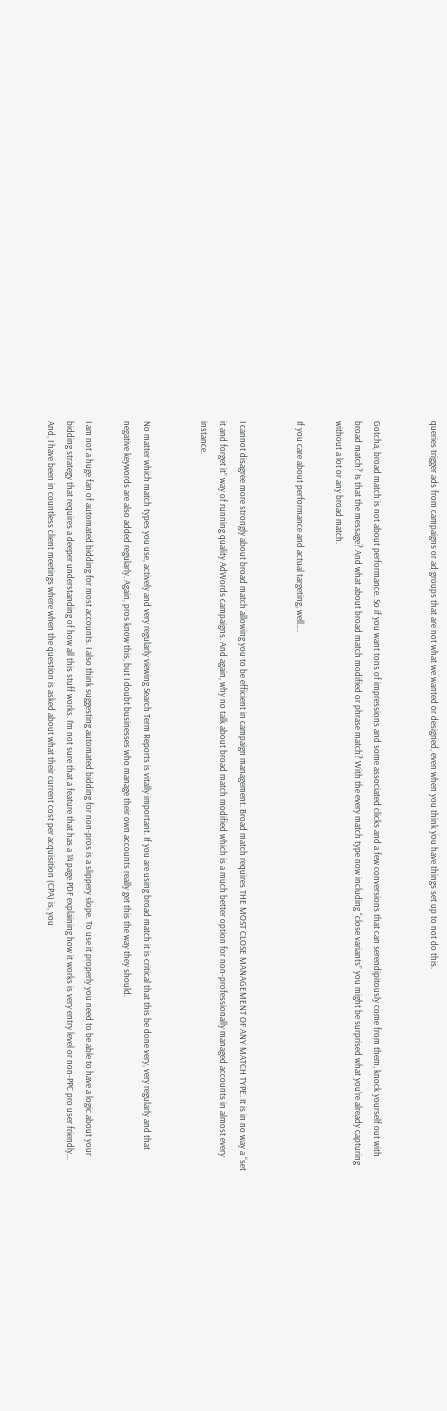queries trigger ads from campaigns or ad groups that are not what we wanted or designed, even when you think you have things set up to not do this.


Gotcha, broad match is not about performance. So if you want tons of impressions and some associated clicks and a few conversions that can serendipitously come from them, knock yourself out with broad match? Is that the message? And what about broad match modified or phrase match? With the every match type now including “close variants” you might be surprised what you’re already capturing without a lot or any broad match.

If you care about performance and actual targeting, well….


I cannot disagree more strongly about broad match allowing you to be efficient in campaign management. Broad match requires THE MOST CLOSE MANAGEMENT OF ANY MATCH TYPE. It is in no way a “set it and forget it” way of running quality AdWords campaigns. And again, why no talk about broad match modified which is a much better option for non-professionally managed accounts in almost every instance.


No matter which match types you use, actively and very regularly viewing Search Term Reports is vitally important. If you are using broad match it is critical that this be done very, very regularly and that negative keywords are also added regularly. Again, pros know this, but I doubt businesses who manage their own accounts really get this the way they should.

I am not a huge fan of automated bidding for most accounts. I also think suggesting automated bidding for non-pros is a slippery slope. To use it properly you need to be able to have a logic about your bidding strategy that requires a deeper understanding of how all this stuff works. I’m not sure that a feature that has a 14 page PDF explaining how it works is very entry level or non-PPC pro user friendly… And, I have been in countless client meetings where when the question is asked about what their current cost per acquisition (CPA) is, you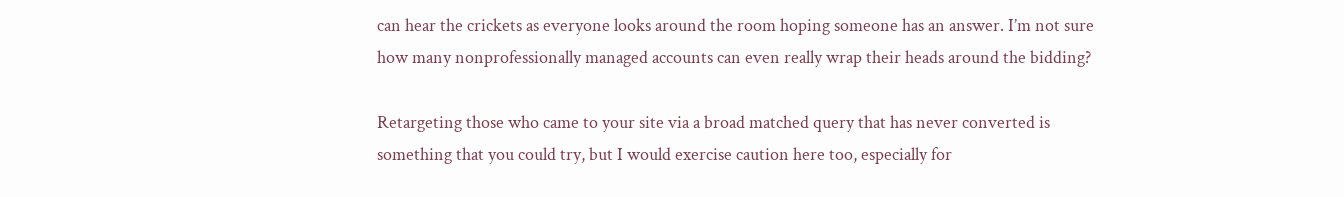can hear the crickets as everyone looks around the room hoping someone has an answer. I’m not sure how many nonprofessionally managed accounts can even really wrap their heads around the bidding?

Retargeting those who came to your site via a broad matched query that has never converted is something that you could try, but I would exercise caution here too, especially for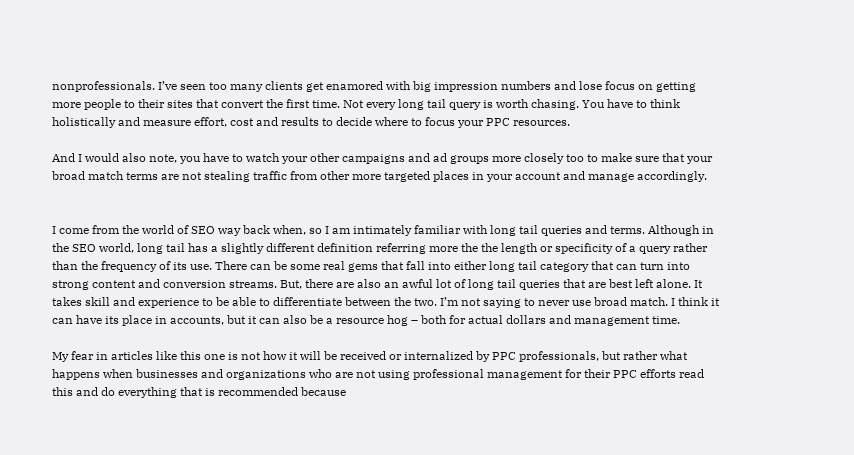nonprofessionals. I’ve seen too many clients get enamored with big impression numbers and lose focus on getting more people to their sites that convert the first time. Not every long tail query is worth chasing. You have to think holistically and measure effort, cost and results to decide where to focus your PPC resources.

And I would also note, you have to watch your other campaigns and ad groups more closely too to make sure that your broad match terms are not stealing traffic from other more targeted places in your account and manage accordingly.


I come from the world of SEO way back when, so I am intimately familiar with long tail queries and terms. Although in the SEO world, long tail has a slightly different definition referring more the the length or specificity of a query rather than the frequency of its use. There can be some real gems that fall into either long tail category that can turn into strong content and conversion streams. But, there are also an awful lot of long tail queries that are best left alone. It takes skill and experience to be able to differentiate between the two. I’m not saying to never use broad match. I think it can have its place in accounts, but it can also be a resource hog – both for actual dollars and management time.

My fear in articles like this one is not how it will be received or internalized by PPC professionals, but rather what happens when businesses and organizations who are not using professional management for their PPC efforts read this and do everything that is recommended because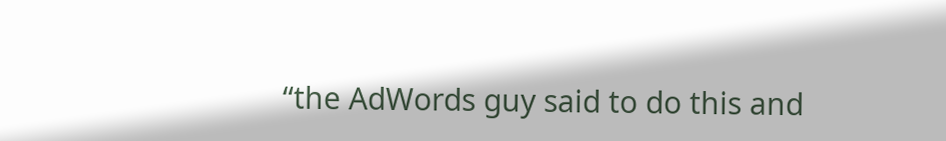“the AdWords guy said to do this and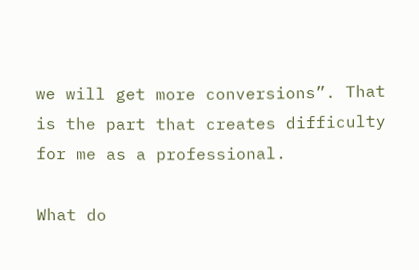we will get more conversions”. That is the part that creates difficulty for me as a professional.

What do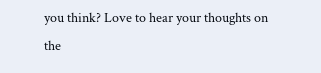you think? Love to hear your thoughts on the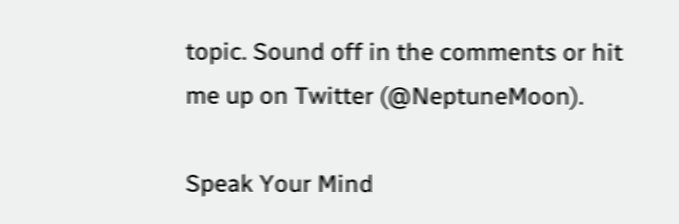topic. Sound off in the comments or hit me up on Twitter (@NeptuneMoon).

Speak Your Mind